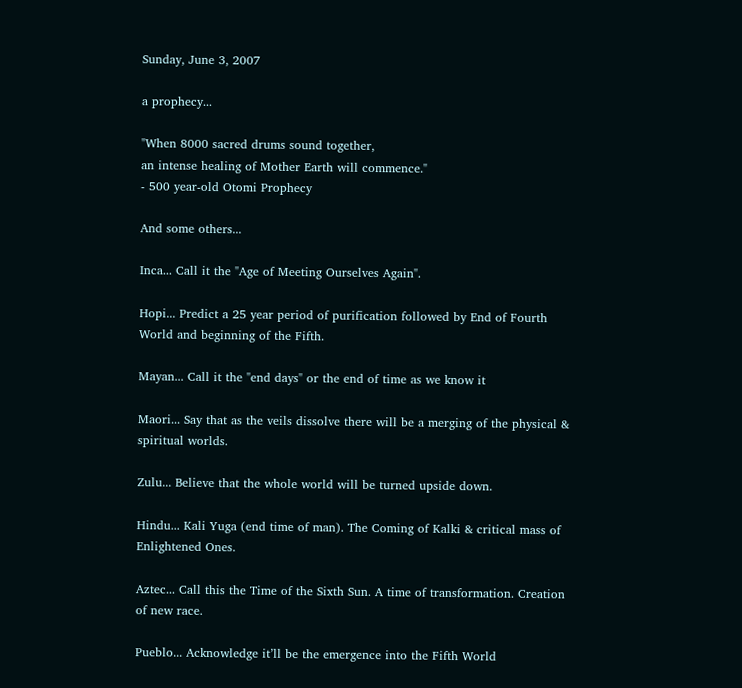Sunday, June 3, 2007

a prophecy...

"When 8000 sacred drums sound together,
an intense healing of Mother Earth will commence."
- 500 year-old Otomi Prophecy

And some others...

Inca... Call it the "Age of Meeting Ourselves Again".

Hopi... Predict a 25 year period of purification followed by End of Fourth World and beginning of the Fifth.

Mayan... Call it the "end days" or the end of time as we know it

Maori... Say that as the veils dissolve there will be a merging of the physical & spiritual worlds.

Zulu... Believe that the whole world will be turned upside down.

Hindu... Kali Yuga (end time of man). The Coming of Kalki & critical mass of Enlightened Ones.

Aztec... Call this the Time of the Sixth Sun. A time of transformation. Creation of new race.

Pueblo... Acknowledge it’ll be the emergence into the Fifth World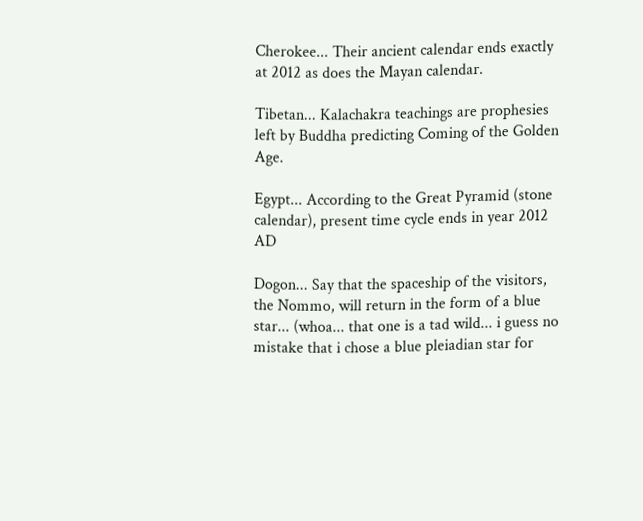Cherokee... Their ancient calendar ends exactly at 2012 as does the Mayan calendar.

Tibetan... Kalachakra teachings are prophesies left by Buddha predicting Coming of the Golden Age.

Egypt... According to the Great Pyramid (stone calendar), present time cycle ends in year 2012 AD

Dogon... Say that the spaceship of the visitors, the Nommo, will return in the form of a blue star... (whoa... that one is a tad wild... i guess no mistake that i chose a blue pleiadian star for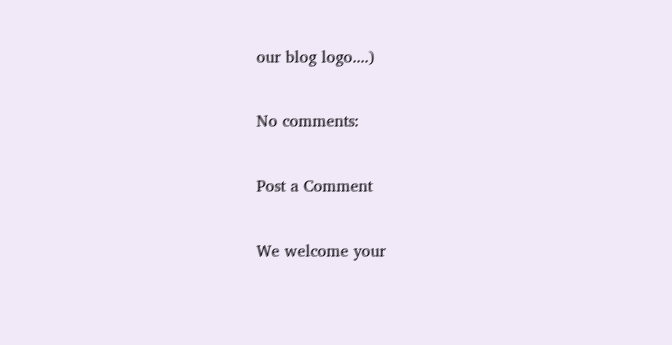our blog logo....)

No comments:

Post a Comment

We welcome your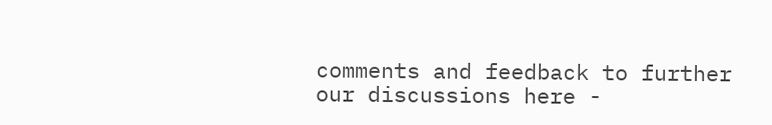comments and feedback to further our discussions here -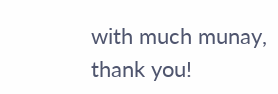with much munay, thank you!